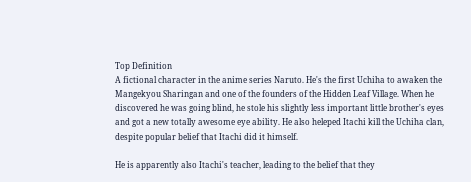Top Definition
A fictional character in the anime series Naruto. He's the first Uchiha to awaken the Mangekyou Sharingan and one of the founders of the Hidden Leaf Village. When he discovered he was going blind, he stole his slightly less important little brother's eyes and got a new totally awesome eye ability. He also heleped Itachi kill the Uchiha clan, despite popular belief that Itachi did it himself.

He is apparently also Itachi's teacher, leading to the belief that they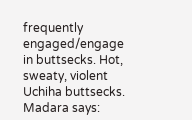frequently engaged/engage in buttsecks. Hot, sweaty, violent Uchiha buttsecks.
Madara says: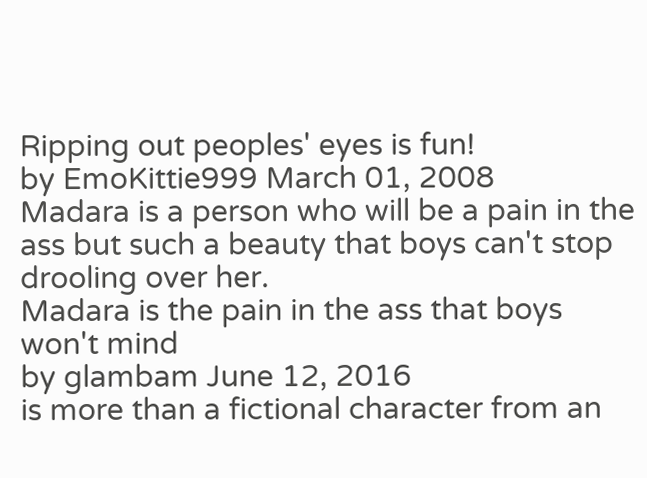Ripping out peoples' eyes is fun!
by EmoKittie999 March 01, 2008
Madara is a person who will be a pain in the ass but such a beauty that boys can't stop drooling over her.
Madara is the pain in the ass that boys won't mind
by glambam June 12, 2016
is more than a fictional character from an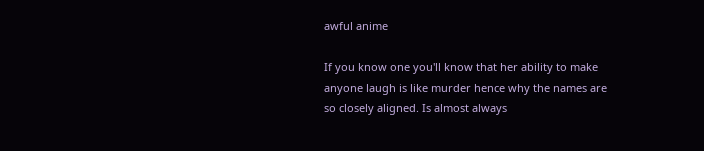awful anime

If you know one you'll know that her ability to make anyone laugh is like murder hence why the names are so closely aligned. Is almost always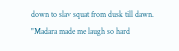down to slav squat from dusk till dawn.
"Madara made me laugh so hard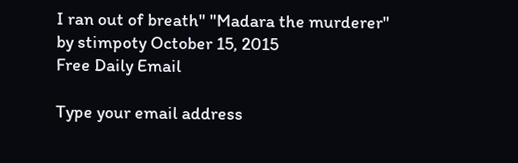I ran out of breath" "Madara the murderer"
by stimpoty October 15, 2015
Free Daily Email

Type your email address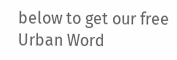below to get our free Urban Word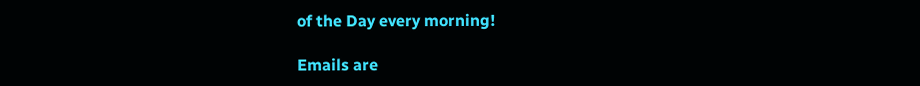of the Day every morning!

Emails are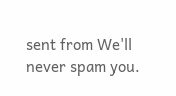sent from We'll never spam you.